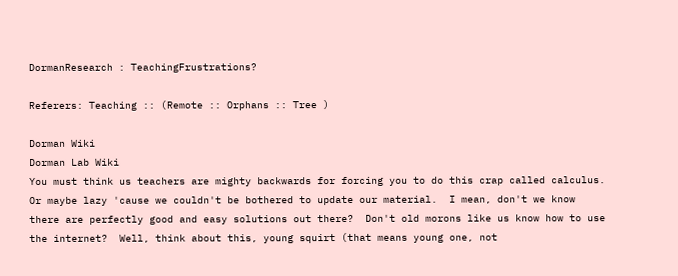DormanResearch : TeachingFrustrations?

Referers: Teaching :: (Remote :: Orphans :: Tree )

Dorman Wiki
Dorman Lab Wiki
You must think us teachers are mighty backwards for forcing you to do this crap called calculus.  Or maybe lazy 'cause we couldn't be bothered to update our material.  I mean, don't we know there are perfectly good and easy solutions out there?  Don't old morons like us know how to use the internet?  Well, think about this, young squirt (that means young one, not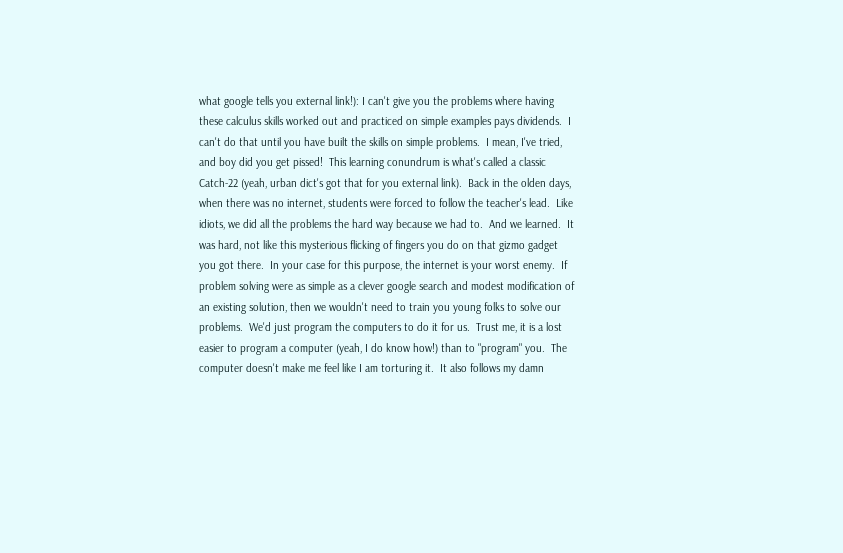what google tells you external link!): I can't give you the problems where having these calculus skills worked out and practiced on simple examples pays dividends.  I can't do that until you have built the skills on simple problems.  I mean, I've tried, and boy did you get pissed!  This learning conundrum is what's called a classic Catch-22 (yeah, urban dict's got that for you external link).  Back in the olden days, when there was no internet, students were forced to follow the teacher's lead.  Like idiots, we did all the problems the hard way because we had to.  And we learned.  It was hard, not like this mysterious flicking of fingers you do on that gizmo gadget you got there.  In your case for this purpose, the internet is your worst enemy.  If problem solving were as simple as a clever google search and modest modification of an existing solution, then we wouldn't need to train you young folks to solve our problems.  We'd just program the computers to do it for us.  Trust me, it is a lost easier to program a computer (yeah, I do know how!) than to "program" you.  The computer doesn't make me feel like I am torturing it.  It also follows my damn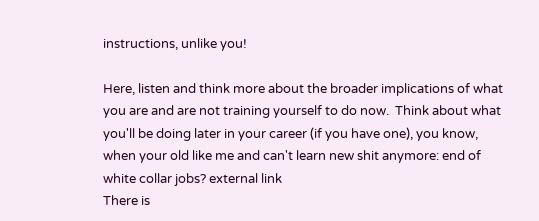instructions, unlike you!

Here, listen and think more about the broader implications of what you are and are not training yourself to do now.  Think about what you'll be doing later in your career (if you have one), you know, when your old like me and can't learn new shit anymore: end of white collar jobs? external link
There is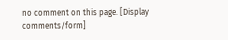no comment on this page. [Display comments/form]